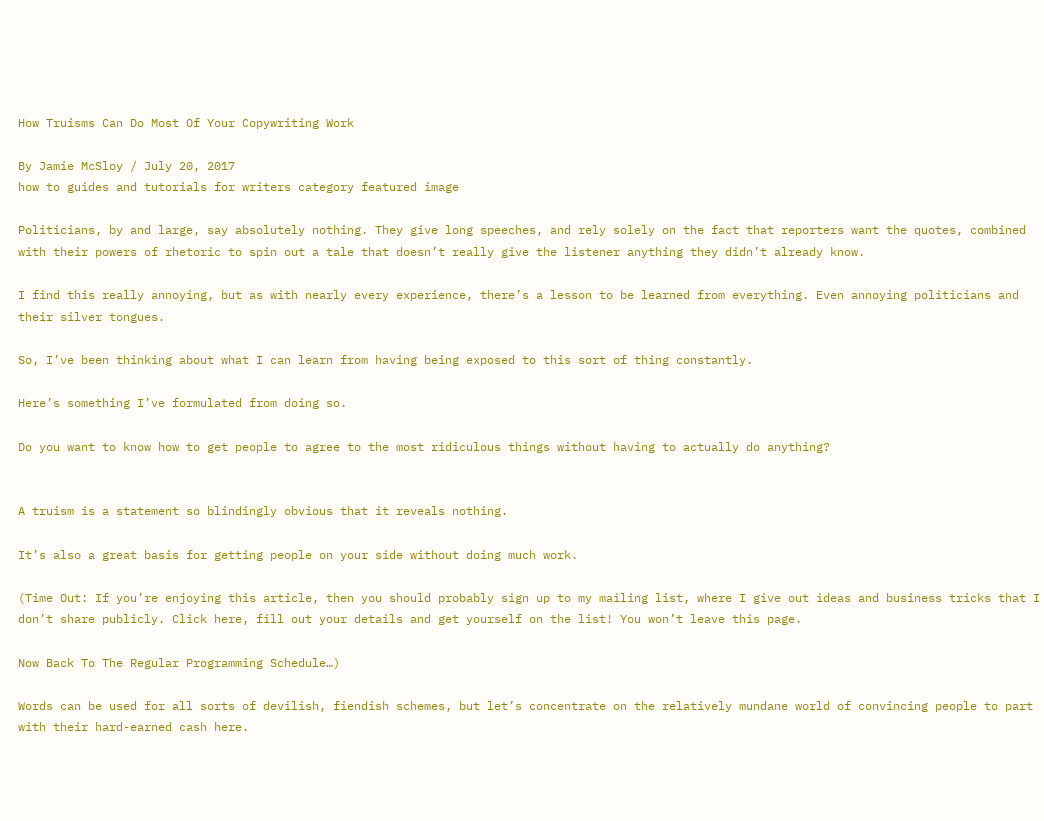How Truisms Can Do Most Of Your Copywriting Work

By Jamie McSloy / July 20, 2017
how to guides and tutorials for writers category featured image

Politicians, by and large, say absolutely nothing. They give long speeches, and rely solely on the fact that reporters want the quotes, combined with their powers of rhetoric to spin out a tale that doesn’t really give the listener anything they didn’t already know.

I find this really annoying, but as with nearly every experience, there’s a lesson to be learned from everything. Even annoying politicians and their silver tongues.

So, I’ve been thinking about what I can learn from having being exposed to this sort of thing constantly.

Here’s something I’ve formulated from doing so.

Do you want to know how to get people to agree to the most ridiculous things without having to actually do anything?


A truism is a statement so blindingly obvious that it reveals nothing.

It’s also a great basis for getting people on your side without doing much work.

(Time Out: If you’re enjoying this article, then you should probably sign up to my mailing list, where I give out ideas and business tricks that I don’t share publicly. Click here, fill out your details and get yourself on the list! You won’t leave this page.

Now Back To The Regular Programming Schedule…)

Words can be used for all sorts of devilish, fiendish schemes, but let’s concentrate on the relatively mundane world of convincing people to part with their hard-earned cash here.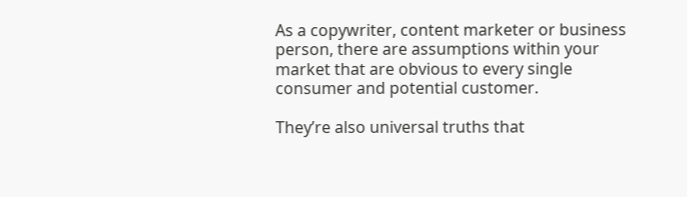As a copywriter, content marketer or business person, there are assumptions within your market that are obvious to every single consumer and potential customer.

They’re also universal truths that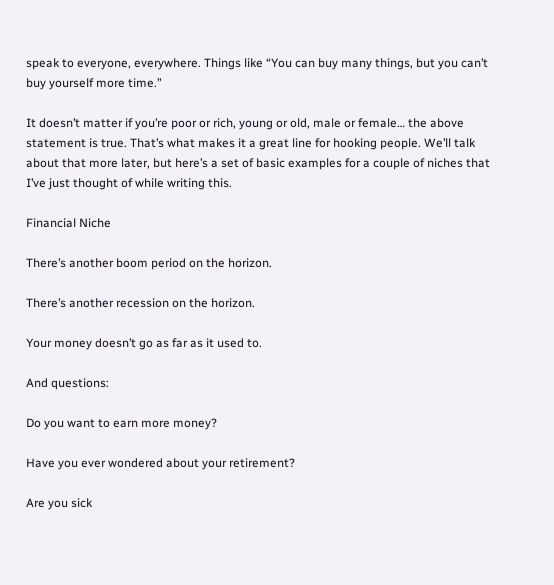speak to everyone, everywhere. Things like “You can buy many things, but you can’t buy yourself more time.”

It doesn’t matter if you’re poor or rich, young or old, male or female… the above statement is true. That’s what makes it a great line for hooking people. We’ll talk about that more later, but here’s a set of basic examples for a couple of niches that I’ve just thought of while writing this.

Financial Niche

There’s another boom period on the horizon.

There’s another recession on the horizon.

Your money doesn’t go as far as it used to.

And questions:

Do you want to earn more money?

Have you ever wondered about your retirement?

Are you sick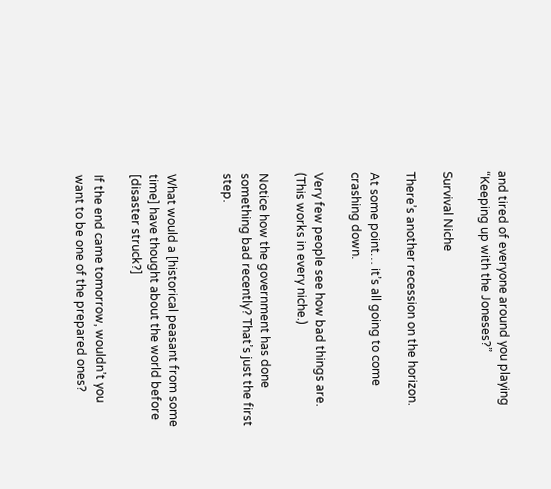and tired of everyone around you playing “Keeping up with the Joneses?”

Survival Niche

There’s another recession on the horizon.

At some point… it’s all going to come crashing down.

Very few people see how bad things are. (This works in every niche.)

Notice how the government has done something bad recently? That’s just the first step.


What would a [historical peasant from some time] have thought about the world before [disaster struck?]

If the end came tomorrow, wouldn’t you want to be one of the prepared ones?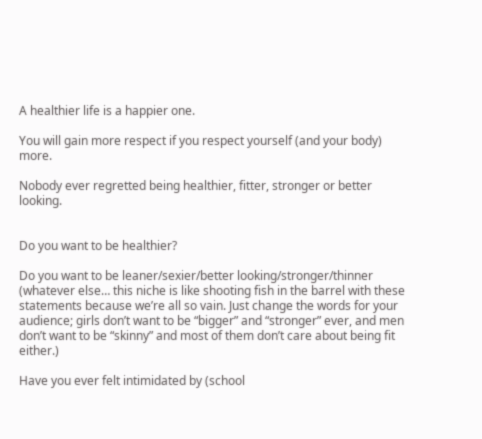A healthier life is a happier one.

You will gain more respect if you respect yourself (and your body) more.

Nobody ever regretted being healthier, fitter, stronger or better looking.


Do you want to be healthier?

Do you want to be leaner/sexier/better looking/stronger/thinner (whatever else… this niche is like shooting fish in the barrel with these statements because we’re all so vain. Just change the words for your audience; girls don’t want to be “bigger” and “stronger” ever, and men don’t want to be “skinny” and most of them don’t care about being fit either.)

Have you ever felt intimidated by (school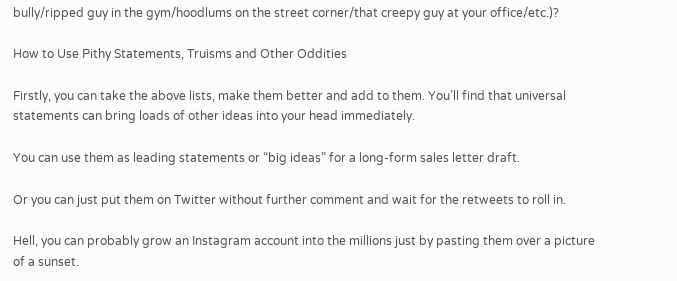bully/ripped guy in the gym/hoodlums on the street corner/that creepy guy at your office/etc.)?

How to Use Pithy Statements, Truisms and Other Oddities

Firstly, you can take the above lists, make them better and add to them. You’ll find that universal statements can bring loads of other ideas into your head immediately.

You can use them as leading statements or “big ideas” for a long-form sales letter draft.

Or you can just put them on Twitter without further comment and wait for the retweets to roll in.

Hell, you can probably grow an Instagram account into the millions just by pasting them over a picture of a sunset.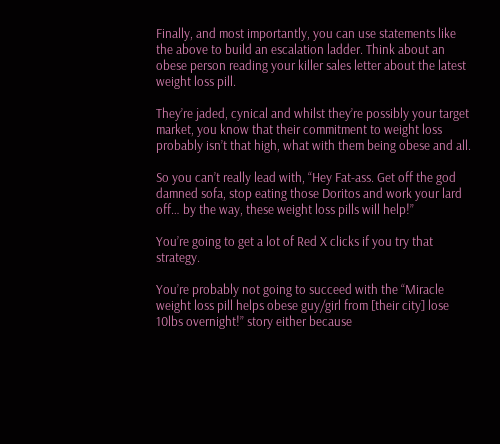Finally, and most importantly, you can use statements like the above to build an escalation ladder. Think about an obese person reading your killer sales letter about the latest weight loss pill.

They’re jaded, cynical and whilst they’re possibly your target market, you know that their commitment to weight loss probably isn’t that high, what with them being obese and all.

So you can’t really lead with, “Hey Fat-ass. Get off the god damned sofa, stop eating those Doritos and work your lard off… by the way, these weight loss pills will help!”

You’re going to get a lot of Red X clicks if you try that strategy.

You’re probably not going to succeed with the “Miracle weight loss pill helps obese guy/girl from [their city] lose 10lbs overnight!” story either because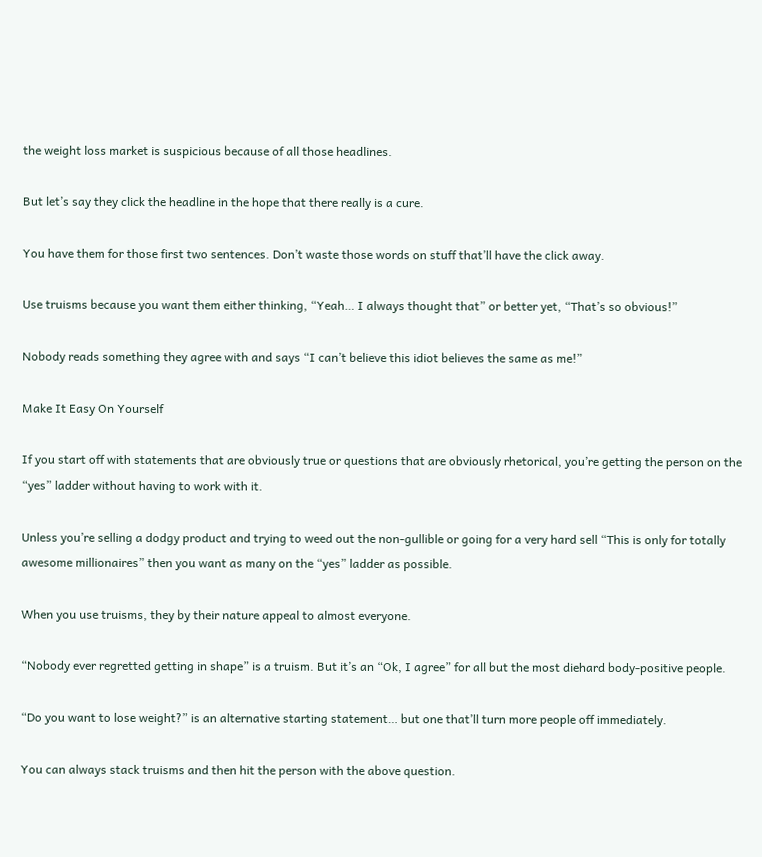the weight loss market is suspicious because of all those headlines.

But let’s say they click the headline in the hope that there really is a cure.

You have them for those first two sentences. Don’t waste those words on stuff that’ll have the click away.

Use truisms because you want them either thinking, “Yeah… I always thought that” or better yet, “That’s so obvious!”

Nobody reads something they agree with and says “I can’t believe this idiot believes the same as me!”

Make It Easy On Yourself

If you start off with statements that are obviously true or questions that are obviously rhetorical, you’re getting the person on the “yes” ladder without having to work with it.

Unless you’re selling a dodgy product and trying to weed out the non-gullible or going for a very hard sell “This is only for totally awesome millionaires” then you want as many on the “yes” ladder as possible.

When you use truisms, they by their nature appeal to almost everyone.

“Nobody ever regretted getting in shape” is a truism. But it’s an “Ok, I agree” for all but the most diehard body-positive people.

“Do you want to lose weight?” is an alternative starting statement… but one that’ll turn more people off immediately.

You can always stack truisms and then hit the person with the above question.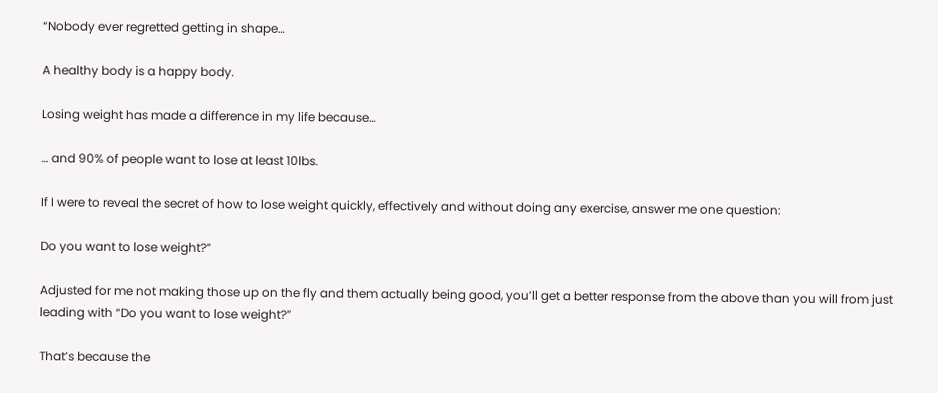“Nobody ever regretted getting in shape…

A healthy body is a happy body.

Losing weight has made a difference in my life because…

… and 90% of people want to lose at least 10lbs.

If I were to reveal the secret of how to lose weight quickly, effectively and without doing any exercise, answer me one question:

Do you want to lose weight?”

Adjusted for me not making those up on the fly and them actually being good, you’ll get a better response from the above than you will from just leading with “Do you want to lose weight?”

That’s because the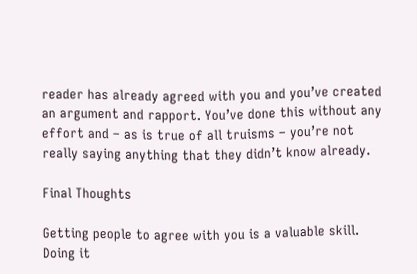reader has already agreed with you and you’ve created an argument and rapport. You’ve done this without any effort and – as is true of all truisms – you’re not really saying anything that they didn’t know already.

Final Thoughts

Getting people to agree with you is a valuable skill. Doing it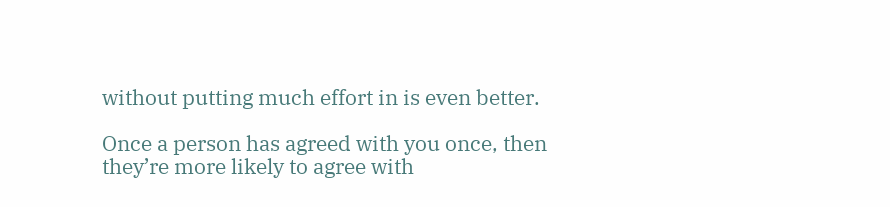without putting much effort in is even better.

Once a person has agreed with you once, then they’re more likely to agree with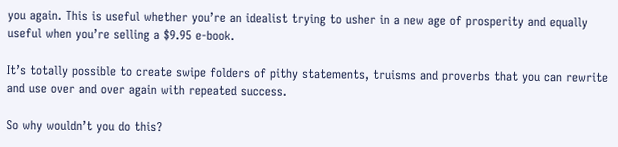you again. This is useful whether you’re an idealist trying to usher in a new age of prosperity and equally useful when you’re selling a $9.95 e-book.

It’s totally possible to create swipe folders of pithy statements, truisms and proverbs that you can rewrite and use over and over again with repeated success.

So why wouldn’t you do this?